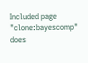Included page "clone:bayescomp" does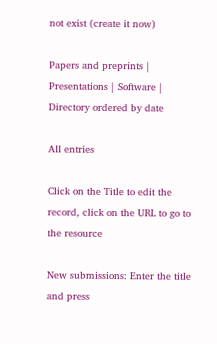not exist (create it now)

Papers and preprints | Presentations | Software | Directory ordered by date

All entries

Click on the Title to edit the record, click on the URL to go to the resource

New submissions: Enter the title and press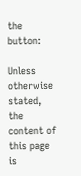the button:

Unless otherwise stated, the content of this page is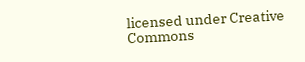licensed under Creative Commons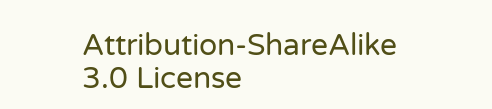Attribution-ShareAlike 3.0 License